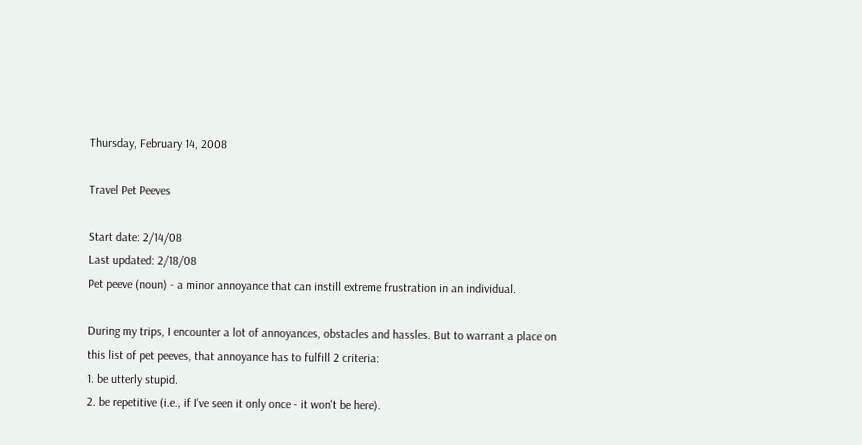Thursday, February 14, 2008

Travel Pet Peeves

Start date: 2/14/08
Last updated: 2/18/08
Pet peeve (noun) - a minor annoyance that can instill extreme frustration in an individual.

During my trips, I encounter a lot of annoyances, obstacles and hassles. But to warrant a place on this list of pet peeves, that annoyance has to fulfill 2 criteria:
1. be utterly stupid.
2. be repetitive (i.e., if I've seen it only once - it won't be here).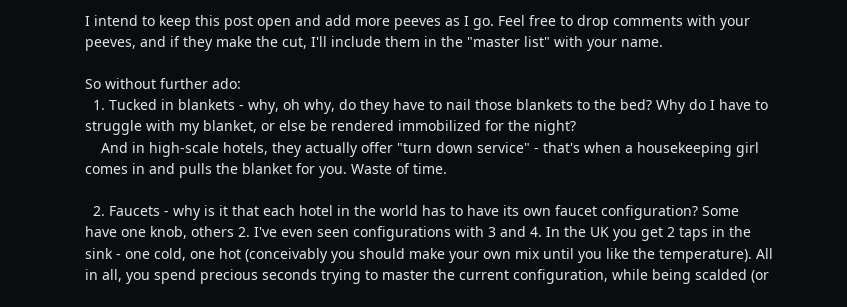I intend to keep this post open and add more peeves as I go. Feel free to drop comments with your peeves, and if they make the cut, I'll include them in the "master list" with your name.

So without further ado:
  1. Tucked in blankets - why, oh why, do they have to nail those blankets to the bed? Why do I have to struggle with my blanket, or else be rendered immobilized for the night?
    And in high-scale hotels, they actually offer "turn down service" - that's when a housekeeping girl comes in and pulls the blanket for you. Waste of time.

  2. Faucets - why is it that each hotel in the world has to have its own faucet configuration? Some have one knob, others 2. I've even seen configurations with 3 and 4. In the UK you get 2 taps in the sink - one cold, one hot (conceivably you should make your own mix until you like the temperature). All in all, you spend precious seconds trying to master the current configuration, while being scalded (or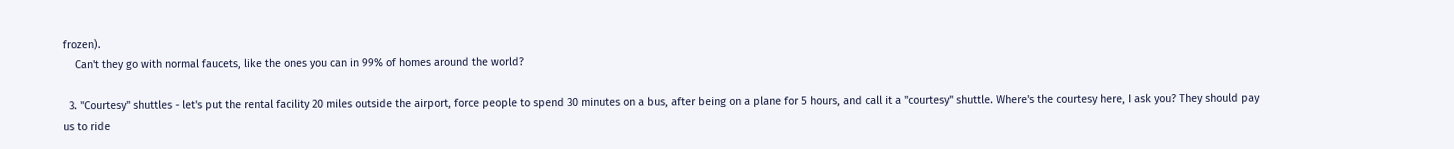frozen).
    Can't they go with normal faucets, like the ones you can in 99% of homes around the world?

  3. "Courtesy" shuttles - let's put the rental facility 20 miles outside the airport, force people to spend 30 minutes on a bus, after being on a plane for 5 hours, and call it a "courtesy" shuttle. Where's the courtesy here, I ask you? They should pay us to ride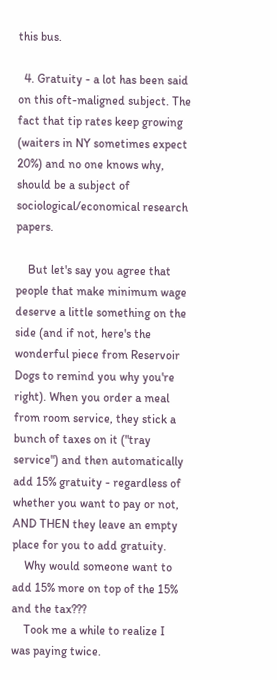this bus.

  4. Gratuity - a lot has been said on this oft-maligned subject. The fact that tip rates keep growing (waiters in NY sometimes expect 20%) and no one knows why, should be a subject of sociological/economical research papers.

    But let's say you agree that people that make minimum wage deserve a little something on the side (and if not, here's the wonderful piece from Reservoir Dogs to remind you why you're right). When you order a meal from room service, they stick a bunch of taxes on it ("tray service") and then automatically add 15% gratuity - regardless of whether you want to pay or not, AND THEN they leave an empty place for you to add gratuity.
    Why would someone want to add 15% more on top of the 15% and the tax???
    Took me a while to realize I was paying twice.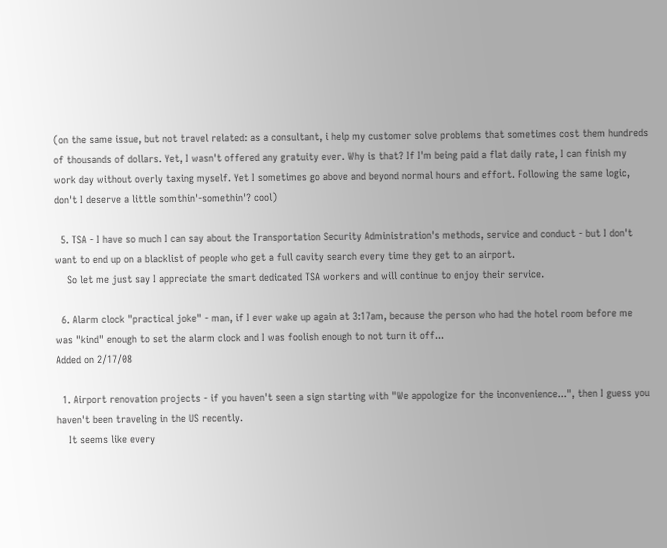(on the same issue, but not travel related: as a consultant, i help my customer solve problems that sometimes cost them hundreds of thousands of dollars. Yet, I wasn't offered any gratuity ever. Why is that? If I'm being paid a flat daily rate, I can finish my work day without overly taxing myself. Yet I sometimes go above and beyond normal hours and effort. Following the same logic, don't I deserve a little somthin'-somethin'? cool)

  5. TSA - I have so much I can say about the Transportation Security Administration's methods, service and conduct - but I don't want to end up on a blacklist of people who get a full cavity search every time they get to an airport.
    So let me just say I appreciate the smart dedicated TSA workers and will continue to enjoy their service.

  6. Alarm clock "practical joke" - man, if I ever wake up again at 3:17am, because the person who had the hotel room before me was "kind" enough to set the alarm clock and I was foolish enough to not turn it off...
Added on 2/17/08

  1. Airport renovation projects - if you haven't seen a sign starting with "We appologize for the inconvenience...", then I guess you haven't been traveling in the US recently.
    It seems like every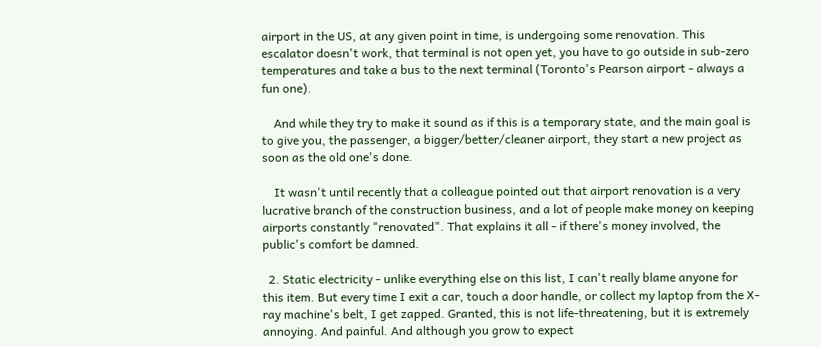airport in the US, at any given point in time, is undergoing some renovation. This escalator doesn't work, that terminal is not open yet, you have to go outside in sub-zero temperatures and take a bus to the next terminal (Toronto's Pearson airport - always a fun one).

    And while they try to make it sound as if this is a temporary state, and the main goal is to give you, the passenger, a bigger/better/cleaner airport, they start a new project as soon as the old one's done.

    It wasn't until recently that a colleague pointed out that airport renovation is a very lucrative branch of the construction business, and a lot of people make money on keeping airports constantly "renovated". That explains it all - if there's money involved, the public's comfort be damned.

  2. Static electricity - unlike everything else on this list, I can't really blame anyone for this item. But every time I exit a car, touch a door handle, or collect my laptop from the X-ray machine's belt, I get zapped. Granted, this is not life-threatening, but it is extremely annoying. And painful. And although you grow to expect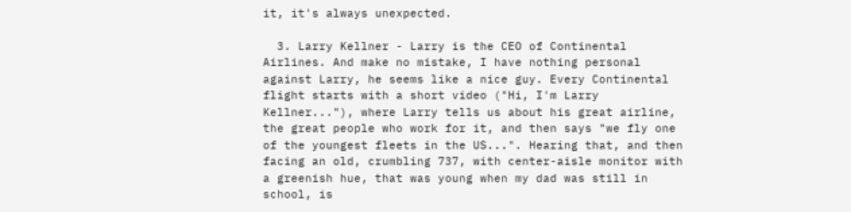it, it's always unexpected.

  3. Larry Kellner - Larry is the CEO of Continental Airlines. And make no mistake, I have nothing personal against Larry, he seems like a nice guy. Every Continental flight starts with a short video ("Hi, I'm Larry Kellner..."), where Larry tells us about his great airline, the great people who work for it, and then says "we fly one of the youngest fleets in the US...". Hearing that, and then facing an old, crumbling 737, with center-aisle monitor with a greenish hue, that was young when my dad was still in school, is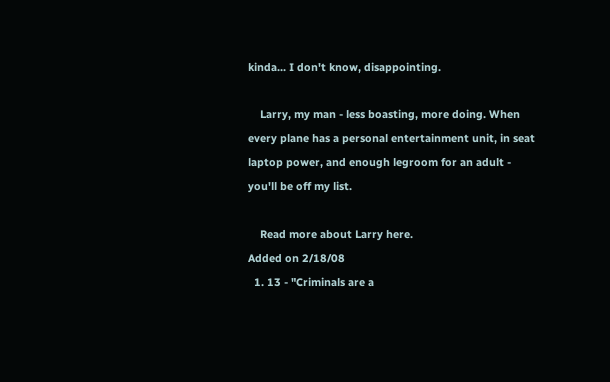kinda... I don't know, disappointing.

    Larry, my man - less boasting, more doing. When every plane has a personal entertainment unit, in seat laptop power, and enough legroom for an adult - you'll be off my list.

    Read more about Larry here.
Added on 2/18/08
  1. 13 - "Criminals are a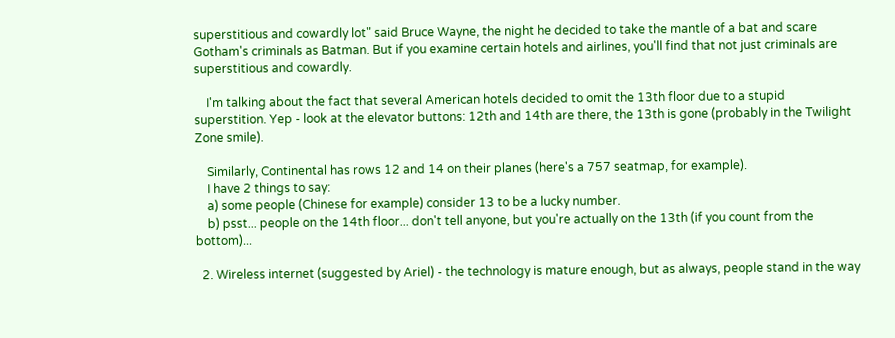superstitious and cowardly lot" said Bruce Wayne, the night he decided to take the mantle of a bat and scare Gotham's criminals as Batman. But if you examine certain hotels and airlines, you'll find that not just criminals are superstitious and cowardly.

    I'm talking about the fact that several American hotels decided to omit the 13th floor due to a stupid superstition. Yep - look at the elevator buttons: 12th and 14th are there, the 13th is gone (probably in the Twilight Zone smile).

    Similarly, Continental has rows 12 and 14 on their planes (here's a 757 seatmap, for example).
    I have 2 things to say:
    a) some people (Chinese for example) consider 13 to be a lucky number.
    b) psst... people on the 14th floor... don't tell anyone, but you're actually on the 13th (if you count from the bottom)...

  2. Wireless internet (suggested by Ariel) - the technology is mature enough, but as always, people stand in the way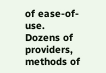of ease-of-use. Dozens of providers, methods of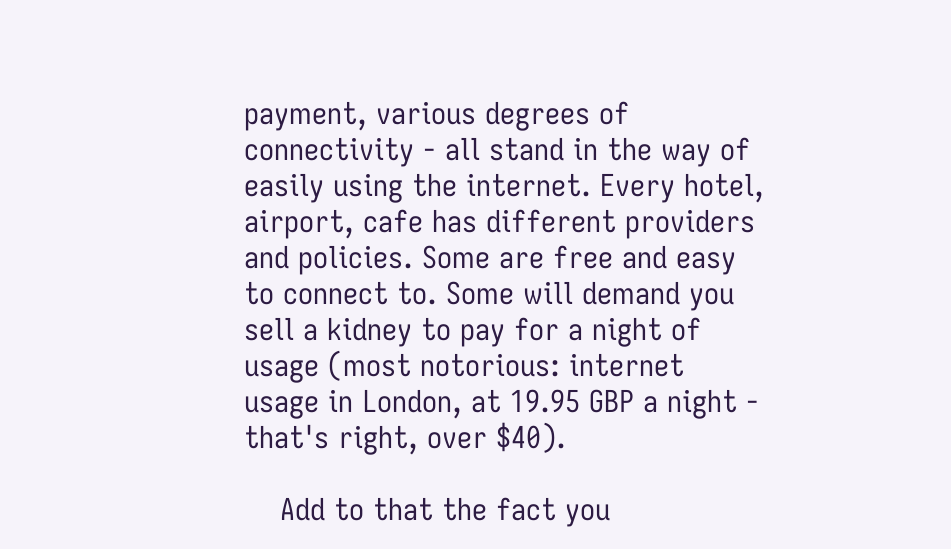payment, various degrees of connectivity - all stand in the way of easily using the internet. Every hotel, airport, cafe has different providers and policies. Some are free and easy to connect to. Some will demand you sell a kidney to pay for a night of usage (most notorious: internet usage in London, at 19.95 GBP a night - that's right, over $40).

    Add to that the fact you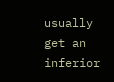usually get an inferior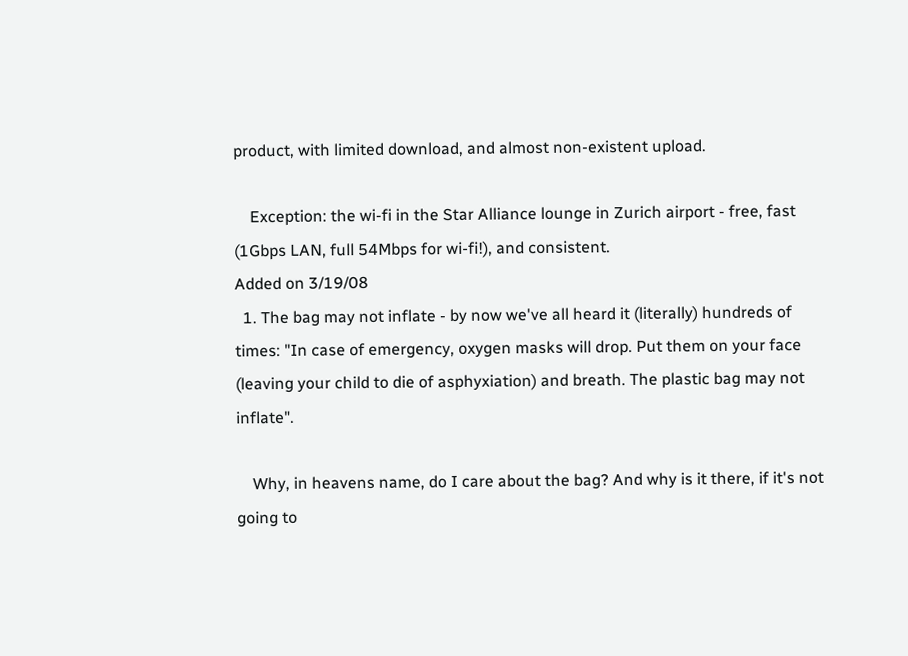product, with limited download, and almost non-existent upload.

    Exception: the wi-fi in the Star Alliance lounge in Zurich airport - free, fast (1Gbps LAN, full 54Mbps for wi-fi!), and consistent.
Added on 3/19/08
  1. The bag may not inflate - by now we've all heard it (literally) hundreds of times: "In case of emergency, oxygen masks will drop. Put them on your face (leaving your child to die of asphyxiation) and breath. The plastic bag may not inflate".

    Why, in heavens name, do I care about the bag? And why is it there, if it's not going to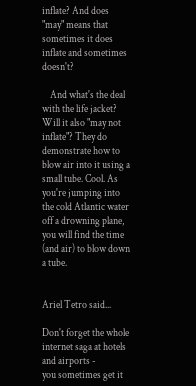inflate? And does "may" means that sometimes it does inflate and sometimes doesn't?

    And what's the deal with the life jacket? Will it also "may not inflate"? They do demonstrate how to blow air into it using a small tube. Cool. As you're jumping into the cold Atlantic water off a drowning plane, you will find the time (and air) to blow down a tube.


Ariel Tetro said...

Don't forget the whole internet saga at hotels and airports -
you sometimes get it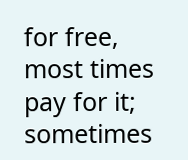for free, most times pay for it; sometimes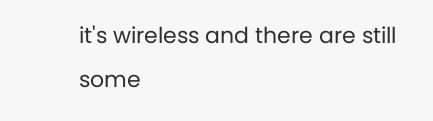it's wireless and there are still some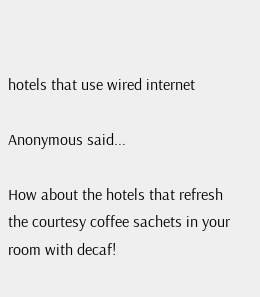hotels that use wired internet

Anonymous said...

How about the hotels that refresh the courtesy coffee sachets in your room with decaf!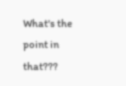What's the point in that???